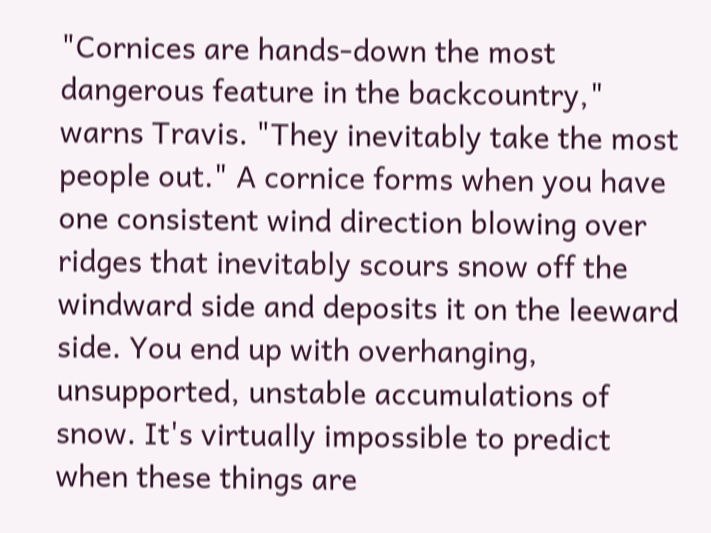"Cornices are hands-down the most dangerous feature in the backcountry," warns Travis. "They inevitably take the most people out." A cornice forms when you have one consistent wind direction blowing over ridges that inevitably scours snow off the windward side and deposits it on the leeward side. You end up with overhanging, unsupported, unstable accumulations of snow. It's virtually impossible to predict when these things are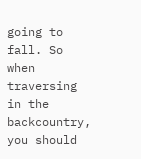going to fall. So when traversing in the backcountry, you should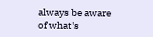always be aware of what's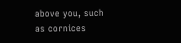above you, such as cornices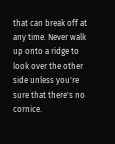that can break off at any time. Never walk up onto a ridge to look over the other side unless you're sure that there's no cornice.